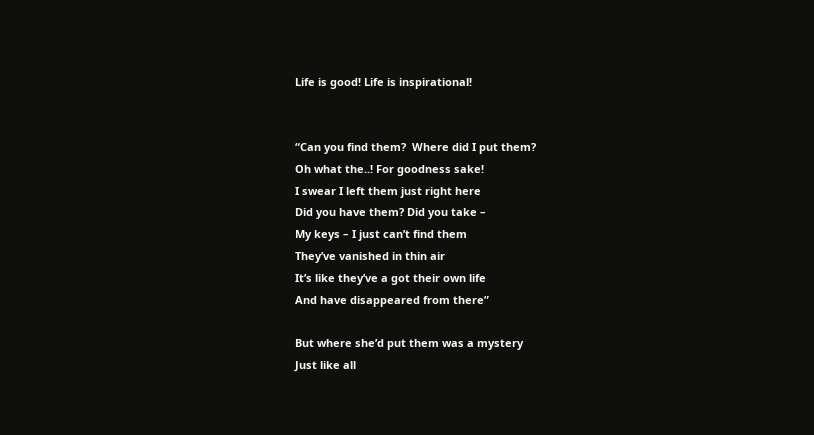Life is good! Life is inspirational!


“Can you find them?  Where did I put them?
Oh what the..! For goodness sake!
I swear I left them just right here
Did you have them? Did you take –
My keys – I just can’t find them
They’ve vanished in thin air
It’s like they’ve a got their own life
And have disappeared from there”

But where she’d put them was a mystery
Just like all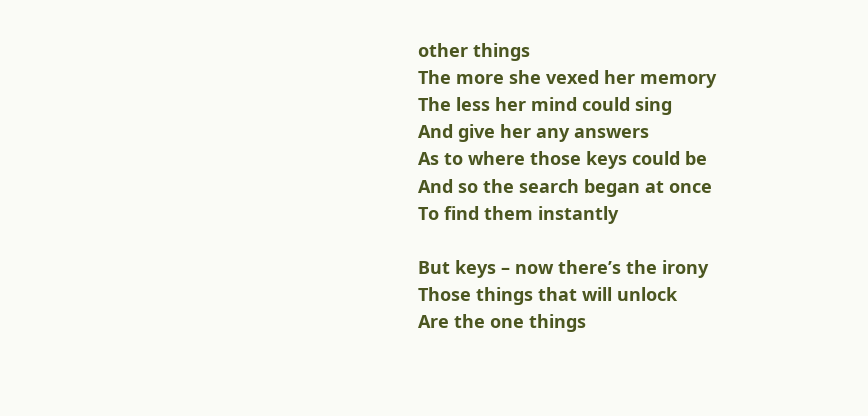other things
The more she vexed her memory
The less her mind could sing
And give her any answers
As to where those keys could be
And so the search began at once
To find them instantly

But keys – now there’s the irony
Those things that will unlock
Are the one things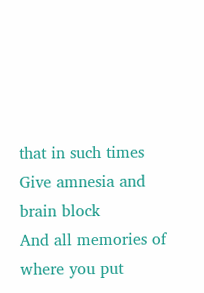that in such times
Give amnesia and brain block
And all memories of where you put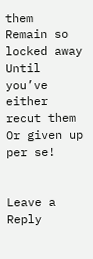them
Remain so locked away
Until you’ve either recut them
Or given up per se!


Leave a Reply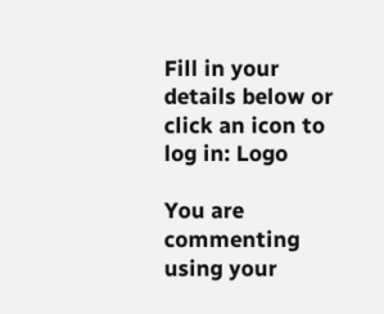Fill in your details below or click an icon to log in: Logo

You are commenting using your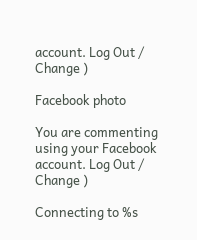account. Log Out /  Change )

Facebook photo

You are commenting using your Facebook account. Log Out /  Change )

Connecting to %s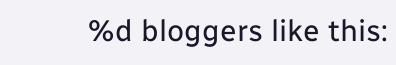%d bloggers like this: